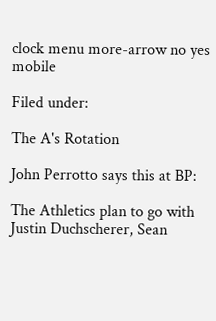clock menu more-arrow no yes mobile

Filed under:

The A's Rotation

John Perrotto says this at BP:

The Athletics plan to go with Justin Duchscherer, Sean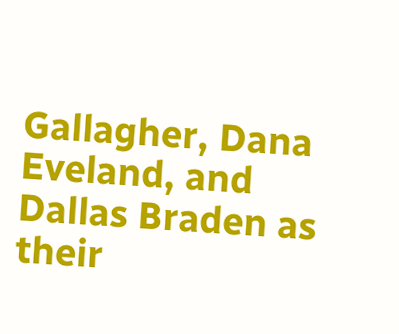Gallagher, Dana Eveland, and Dallas Braden as their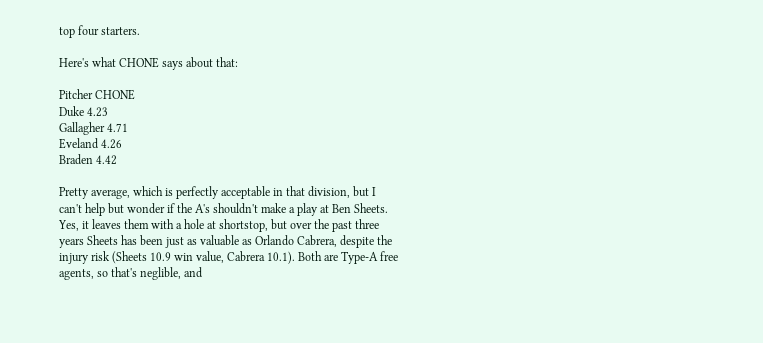top four starters.

Here's what CHONE says about that:

Pitcher CHONE
Duke 4.23
Gallagher 4.71
Eveland 4.26
Braden 4.42

Pretty average, which is perfectly acceptable in that division, but I can't help but wonder if the A's shouldn't make a play at Ben Sheets. Yes, it leaves them with a hole at shortstop, but over the past three years Sheets has been just as valuable as Orlando Cabrera, despite the injury risk (Sheets 10.9 win value, Cabrera 10.1). Both are Type-A free agents, so that's neglible, and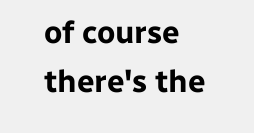of course there's the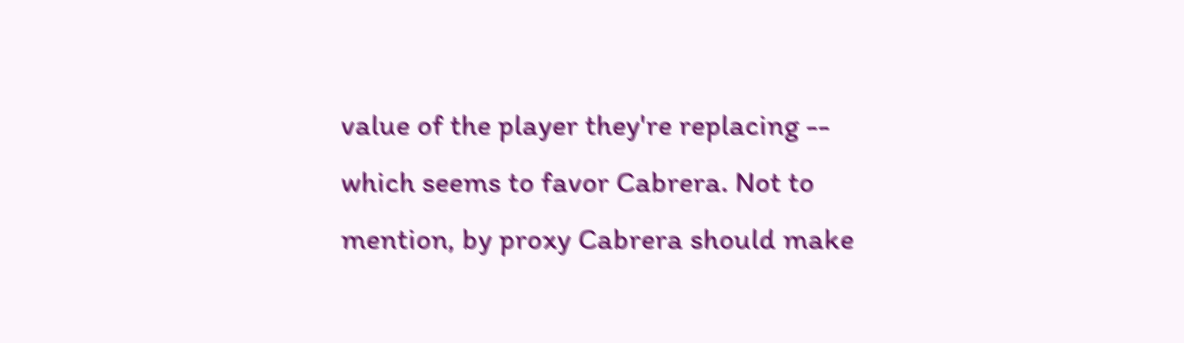value of the player they're replacing -- which seems to favor Cabrera. Not to mention, by proxy Cabrera should make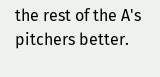the rest of the A's pitchers better.